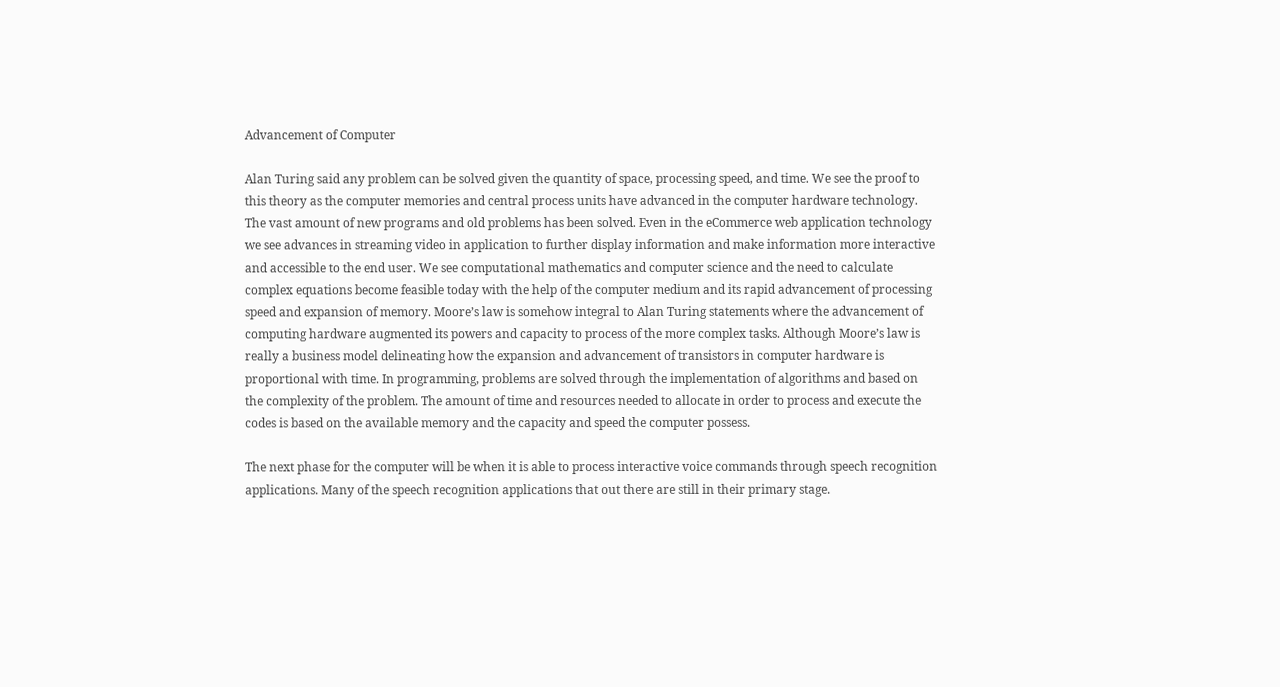Advancement of Computer

Alan Turing said any problem can be solved given the quantity of space, processing speed, and time. We see the proof to this theory as the computer memories and central process units have advanced in the computer hardware technology. The vast amount of new programs and old problems has been solved. Even in the eCommerce web application technology we see advances in streaming video in application to further display information and make information more interactive and accessible to the end user. We see computational mathematics and computer science and the need to calculate complex equations become feasible today with the help of the computer medium and its rapid advancement of processing speed and expansion of memory. Moore’s law is somehow integral to Alan Turing statements where the advancement of computing hardware augmented its powers and capacity to process of the more complex tasks. Although Moore’s law is really a business model delineating how the expansion and advancement of transistors in computer hardware is proportional with time. In programming, problems are solved through the implementation of algorithms and based on the complexity of the problem. The amount of time and resources needed to allocate in order to process and execute the codes is based on the available memory and the capacity and speed the computer possess.

The next phase for the computer will be when it is able to process interactive voice commands through speech recognition applications. Many of the speech recognition applications that out there are still in their primary stage.